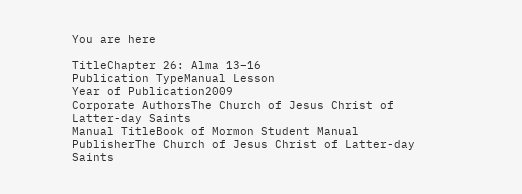You are here

TitleChapter 26: Alma 13–16
Publication TypeManual Lesson
Year of Publication2009
Corporate AuthorsThe Church of Jesus Christ of Latter-day Saints
Manual TitleBook of Mormon Student Manual
PublisherThe Church of Jesus Christ of Latter-day Saints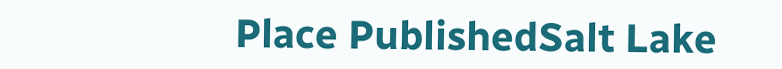Place PublishedSalt Lake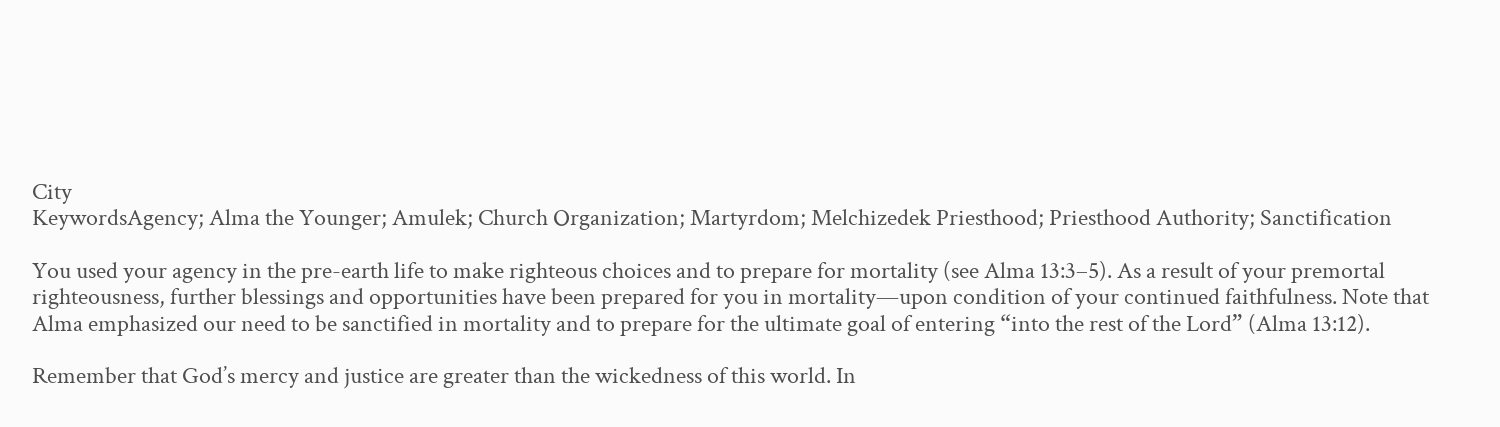City
KeywordsAgency; Alma the Younger; Amulek; Church Organization; Martyrdom; Melchizedek Priesthood; Priesthood Authority; Sanctification

You used your agency in the pre-earth life to make righteous choices and to prepare for mortality (see Alma 13:3–5). As a result of your premortal righteousness, further blessings and opportunities have been prepared for you in mortality—upon condition of your continued faithfulness. Note that Alma emphasized our need to be sanctified in mortality and to prepare for the ultimate goal of entering “into the rest of the Lord” (Alma 13:12).

Remember that God’s mercy and justice are greater than the wickedness of this world. In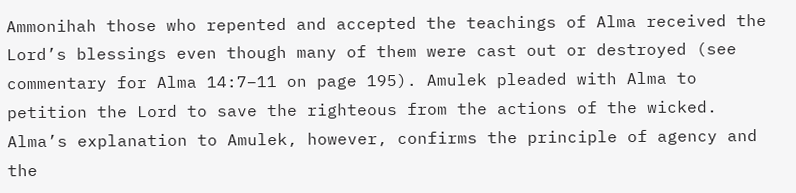Ammonihah those who repented and accepted the teachings of Alma received the Lord’s blessings even though many of them were cast out or destroyed (see commentary for Alma 14:7–11 on page 195). Amulek pleaded with Alma to petition the Lord to save the righteous from the actions of the wicked. Alma’s explanation to Amulek, however, confirms the principle of agency and the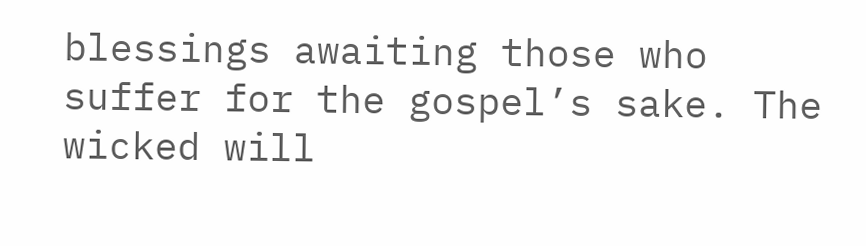blessings awaiting those who suffer for the gospel’s sake. The wicked will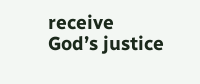receive God’s justice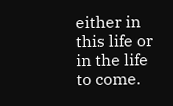either in this life or in the life to come.